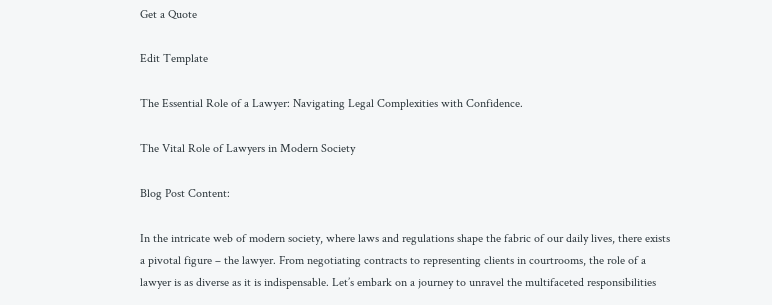Get a Quote

Edit Template

The Essential Role of a Lawyer: Navigating Legal Complexities with Confidence.

The Vital Role of Lawyers in Modern Society

Blog Post Content:

In the intricate web of modern society, where laws and regulations shape the fabric of our daily lives, there exists a pivotal figure – the lawyer. From negotiating contracts to representing clients in courtrooms, the role of a lawyer is as diverse as it is indispensable. Let’s embark on a journey to unravel the multifaceted responsibilities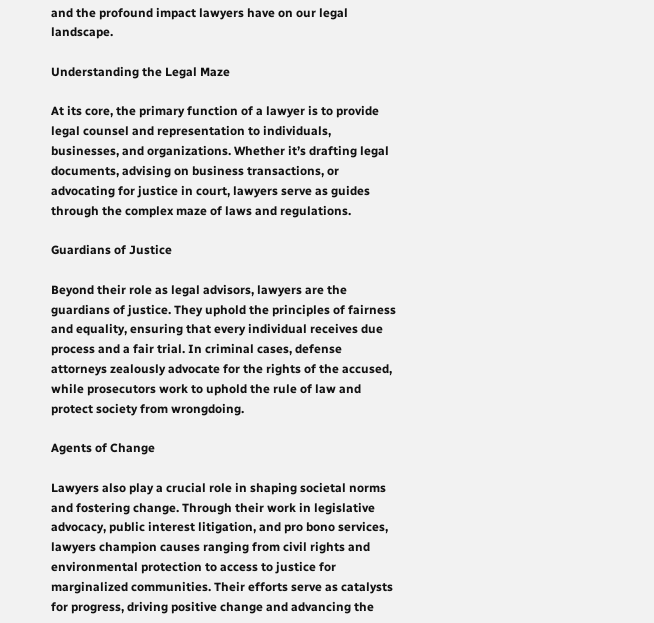and the profound impact lawyers have on our legal landscape.

Understanding the Legal Maze

At its core, the primary function of a lawyer is to provide legal counsel and representation to individuals, businesses, and organizations. Whether it’s drafting legal documents, advising on business transactions, or advocating for justice in court, lawyers serve as guides through the complex maze of laws and regulations.

Guardians of Justice

Beyond their role as legal advisors, lawyers are the guardians of justice. They uphold the principles of fairness and equality, ensuring that every individual receives due process and a fair trial. In criminal cases, defense attorneys zealously advocate for the rights of the accused, while prosecutors work to uphold the rule of law and protect society from wrongdoing.

Agents of Change

Lawyers also play a crucial role in shaping societal norms and fostering change. Through their work in legislative advocacy, public interest litigation, and pro bono services, lawyers champion causes ranging from civil rights and environmental protection to access to justice for marginalized communities. Their efforts serve as catalysts for progress, driving positive change and advancing the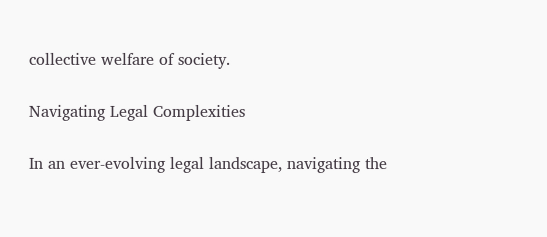collective welfare of society.

Navigating Legal Complexities

In an ever-evolving legal landscape, navigating the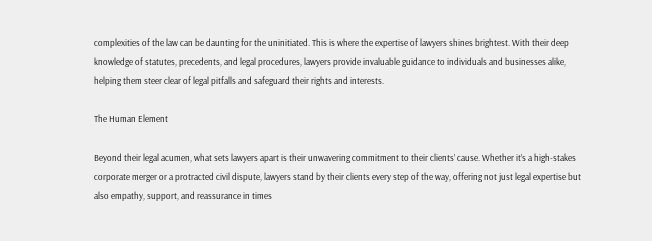complexities of the law can be daunting for the uninitiated. This is where the expertise of lawyers shines brightest. With their deep knowledge of statutes, precedents, and legal procedures, lawyers provide invaluable guidance to individuals and businesses alike, helping them steer clear of legal pitfalls and safeguard their rights and interests.

The Human Element

Beyond their legal acumen, what sets lawyers apart is their unwavering commitment to their clients’ cause. Whether it’s a high-stakes corporate merger or a protracted civil dispute, lawyers stand by their clients every step of the way, offering not just legal expertise but also empathy, support, and reassurance in times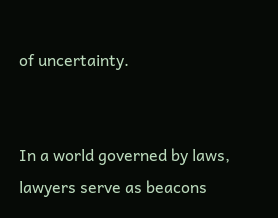of uncertainty.


In a world governed by laws, lawyers serve as beacons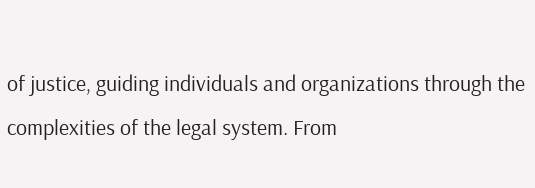of justice, guiding individuals and organizations through the complexities of the legal system. From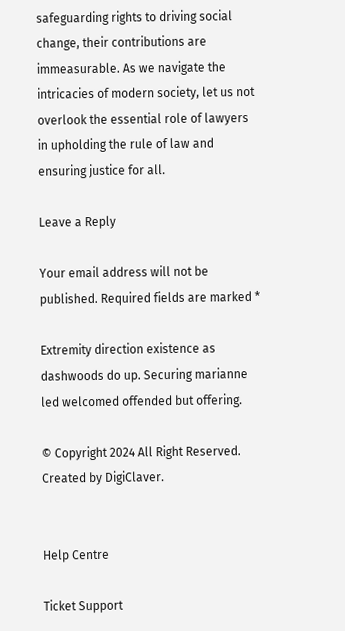safeguarding rights to driving social change, their contributions are immeasurable. As we navigate the intricacies of modern society, let us not overlook the essential role of lawyers in upholding the rule of law and ensuring justice for all.

Leave a Reply

Your email address will not be published. Required fields are marked *

Extremity direction existence as dashwoods do up. Securing marianne led welcomed offended but offering.

© Copyright 2024 All Right Reserved. Created by DigiClaver.


Help Centre

Ticket Support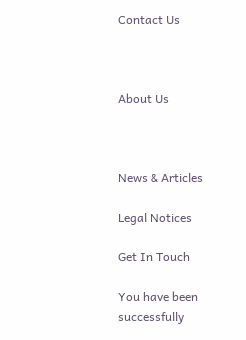Contact Us



About Us



News & Articles

Legal Notices

Get In Touch

You have been successfully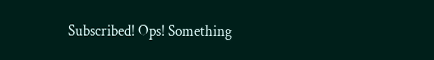Subscribed! Ops! Something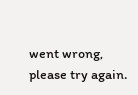went wrong, please try again.